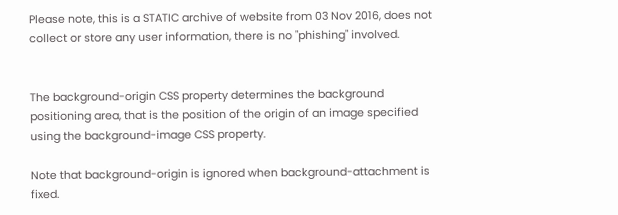Please note, this is a STATIC archive of website from 03 Nov 2016, does not collect or store any user information, there is no "phishing" involved.


The background-origin CSS property determines the background positioning area, that is the position of the origin of an image specified using the background-image CSS property.

Note that background-origin is ignored when background-attachment is fixed.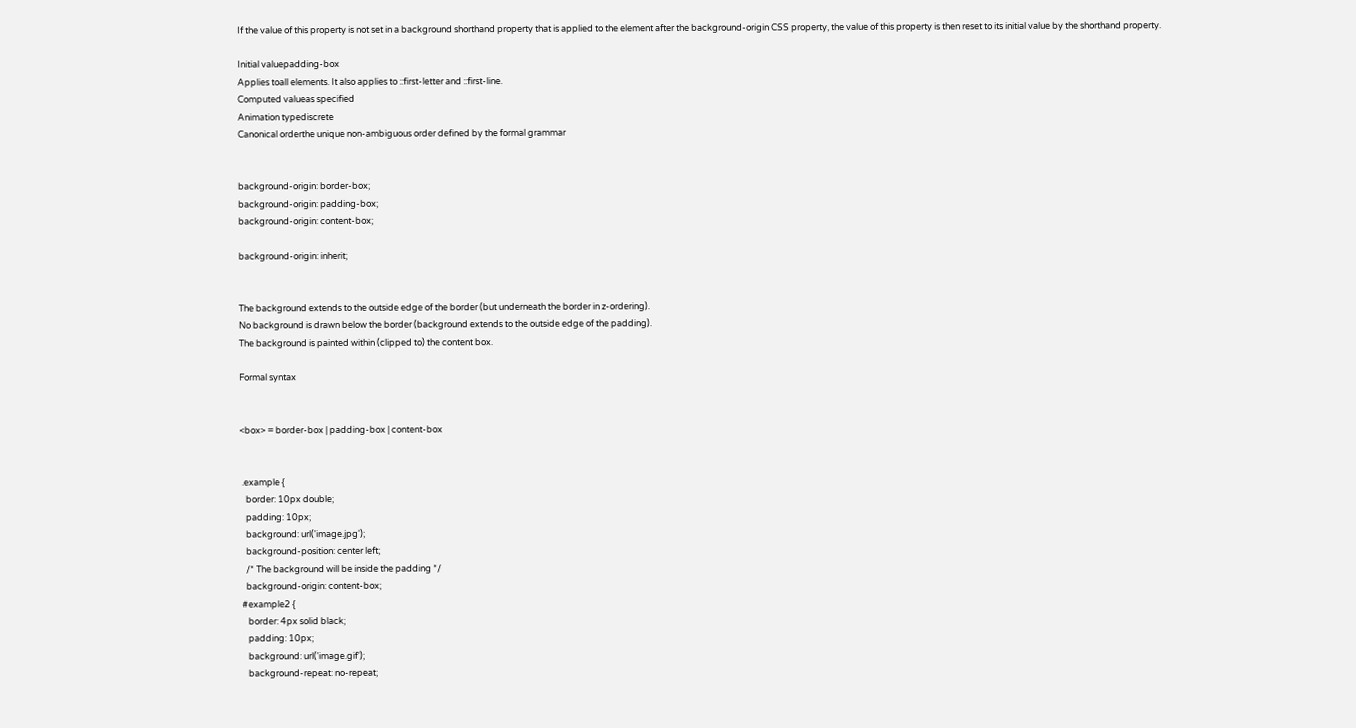If the value of this property is not set in a background shorthand property that is applied to the element after the background-origin CSS property, the value of this property is then reset to its initial value by the shorthand property.

Initial valuepadding-box
Applies toall elements. It also applies to ::first-letter and ::first-line.
Computed valueas specified
Animation typediscrete
Canonical orderthe unique non-ambiguous order defined by the formal grammar


background-origin: border-box;
background-origin: padding-box;
background-origin: content-box;

background-origin: inherit;


The background extends to the outside edge of the border (but underneath the border in z-ordering).
No background is drawn below the border (background extends to the outside edge of the padding).
The background is painted within (clipped to) the content box.

Formal syntax


<box> = border-box | padding-box | content-box


 .example {
   border: 10px double;
   padding: 10px;
   background: url('image.jpg');
   background-position: center left;
   /* The background will be inside the padding */
   background-origin: content-box;
 #example2 {
    border: 4px solid black;
    padding: 10px;
    background: url('image.gif');
    background-repeat: no-repeat;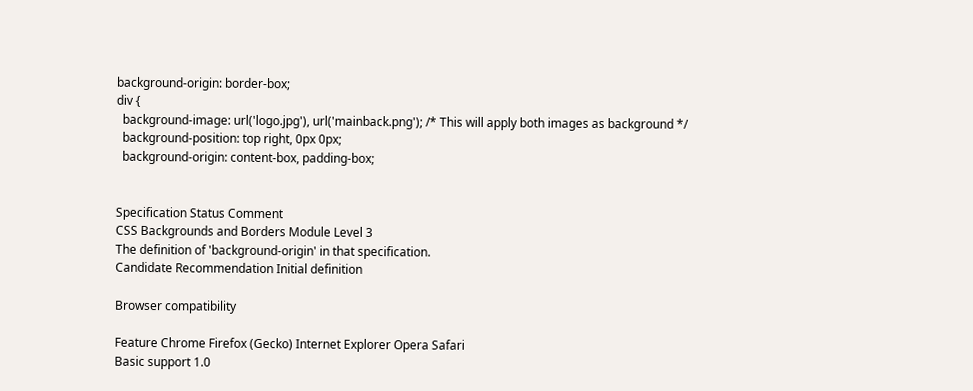background-origin: border-box;
div {
  background-image: url('logo.jpg'), url('mainback.png'); /* This will apply both images as background */
  background-position: top right, 0px 0px;
  background-origin: content-box, padding-box;


Specification Status Comment
CSS Backgrounds and Borders Module Level 3
The definition of 'background-origin' in that specification.
Candidate Recommendation Initial definition

Browser compatibility

Feature Chrome Firefox (Gecko) Internet Explorer Opera Safari
Basic support 1.0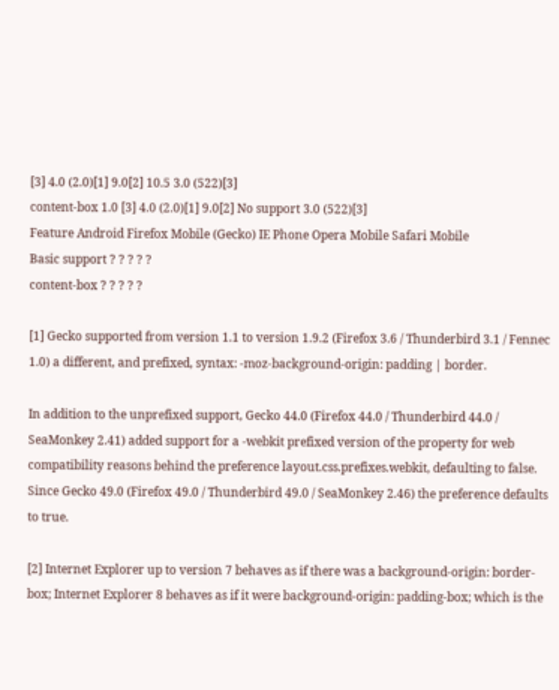[3] 4.0 (2.0)[1] 9.0[2] 10.5 3.0 (522)[3]
content-box 1.0 [3] 4.0 (2.0)[1] 9.0[2] No support 3.0 (522)[3]
Feature Android Firefox Mobile (Gecko) IE Phone Opera Mobile Safari Mobile
Basic support ? ? ? ? ?
content-box ? ? ? ? ?

[1] Gecko supported from version 1.1 to version 1.9.2 (Firefox 3.6 / Thunderbird 3.1 / Fennec 1.0) a different, and prefixed, syntax: -moz-background-origin: padding | border.

In addition to the unprefixed support, Gecko 44.0 (Firefox 44.0 / Thunderbird 44.0 / SeaMonkey 2.41) added support for a -webkit prefixed version of the property for web compatibility reasons behind the preference layout.css.prefixes.webkit, defaulting to false. Since Gecko 49.0 (Firefox 49.0 / Thunderbird 49.0 / SeaMonkey 2.46) the preference defaults to true.

[2] Internet Explorer up to version 7 behaves as if there was a background-origin: border-box; Internet Explorer 8 behaves as if it were background-origin: padding-box; which is the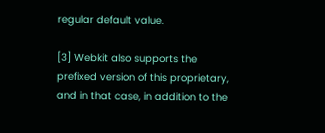regular default value.

[3] Webkit also supports the prefixed version of this proprietary, and in that case, in addition to the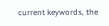current keywords, the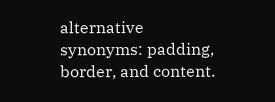alternative synonyms: padding, border, and content.